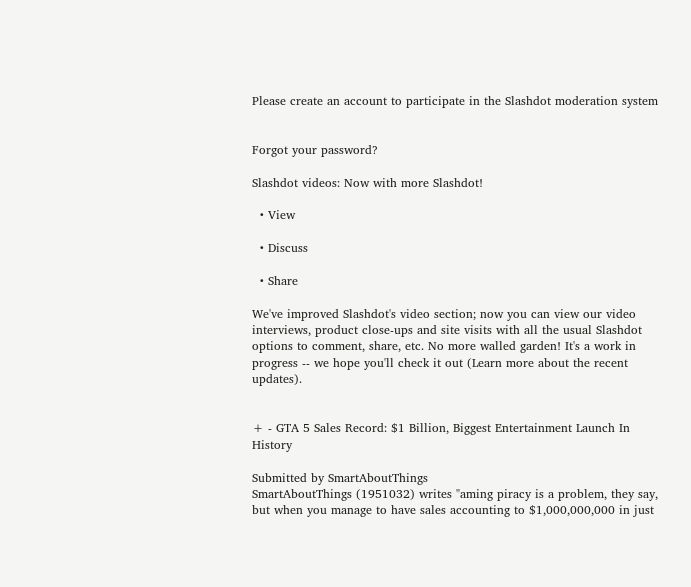Please create an account to participate in the Slashdot moderation system


Forgot your password?

Slashdot videos: Now with more Slashdot!

  • View

  • Discuss

  • Share

We've improved Slashdot's video section; now you can view our video interviews, product close-ups and site visits with all the usual Slashdot options to comment, share, etc. No more walled garden! It's a work in progress -- we hope you'll check it out (Learn more about the recent updates).


+ - GTA 5 Sales Record: $1 Billion, Biggest Entertainment Launch In History

Submitted by SmartAboutThings
SmartAboutThings (1951032) writes "aming piracy is a problem, they say, but when you manage to have sales accounting to $1,000,000,000 in just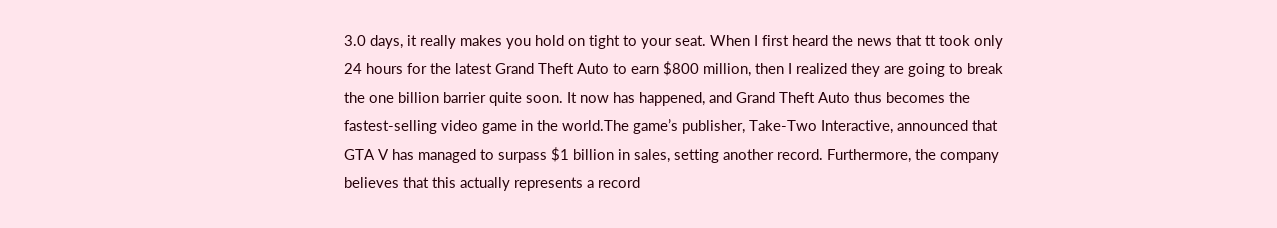3.0 days, it really makes you hold on tight to your seat. When I first heard the news that tt took only 24 hours for the latest Grand Theft Auto to earn $800 million, then I realized they are going to break the one billion barrier quite soon. It now has happened, and Grand Theft Auto thus becomes the fastest-selling video game in the world.The game’s publisher, Take-Two Interactive, announced that GTA V has managed to surpass $1 billion in sales, setting another record. Furthermore, the company believes that this actually represents a record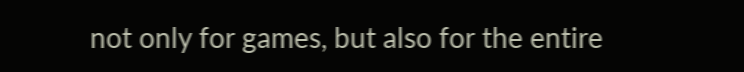not only for games, but also for the entire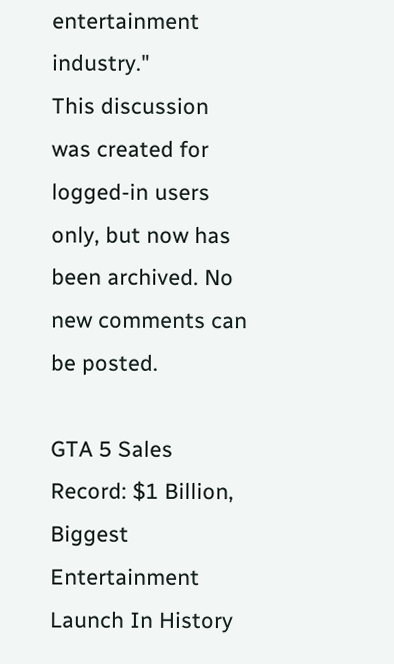entertainment industry."
This discussion was created for logged-in users only, but now has been archived. No new comments can be posted.

GTA 5 Sales Record: $1 Billion, Biggest Entertainment Launch In History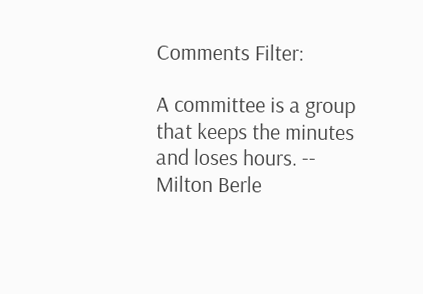Comments Filter:

A committee is a group that keeps the minutes and loses hours. -- Milton Berle